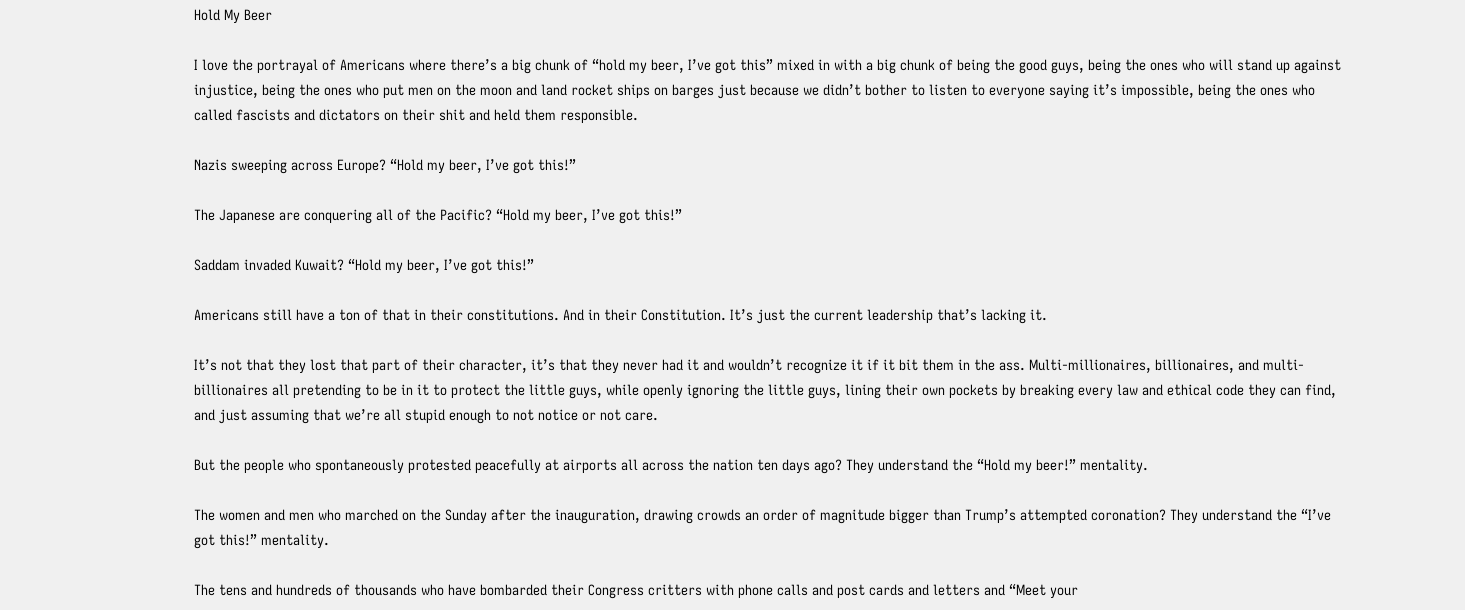Hold My Beer

I love the portrayal of Americans where there’s a big chunk of “hold my beer, I’ve got this” mixed in with a big chunk of being the good guys, being the ones who will stand up against injustice, being the ones who put men on the moon and land rocket ships on barges just because we didn’t bother to listen to everyone saying it’s impossible, being the ones who called fascists and dictators on their shit and held them responsible.

Nazis sweeping across Europe? “Hold my beer, I’ve got this!”

The Japanese are conquering all of the Pacific? “Hold my beer, I’ve got this!”

Saddam invaded Kuwait? “Hold my beer, I’ve got this!”

Americans still have a ton of that in their constitutions. And in their Constitution. It’s just the current leadership that’s lacking it.

It’s not that they lost that part of their character, it’s that they never had it and wouldn’t recognize it if it bit them in the ass. Multi-millionaires, billionaires, and multi-billionaires all pretending to be in it to protect the little guys, while openly ignoring the little guys, lining their own pockets by breaking every law and ethical code they can find, and just assuming that we’re all stupid enough to not notice or not care.

But the people who spontaneously protested peacefully at airports all across the nation ten days ago? They understand the “Hold my beer!” mentality.

The women and men who marched on the Sunday after the inauguration, drawing crowds an order of magnitude bigger than Trump’s attempted coronation? They understand the “I’ve got this!” mentality.

The tens and hundreds of thousands who have bombarded their Congress critters with phone calls and post cards and letters and “Meet your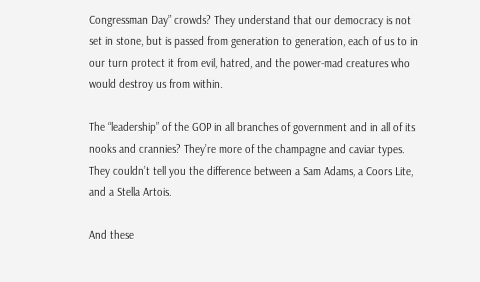Congressman Day” crowds? They understand that our democracy is not set in stone, but is passed from generation to generation, each of us to in our turn protect it from evil, hatred, and the power-mad creatures who would destroy us from within.

The “leadership” of the GOP in all branches of government and in all of its nooks and crannies? They’re more of the champagne and caviar types. They couldn’t tell you the difference between a Sam Adams, a Coors Lite, and a Stella Artois.

And these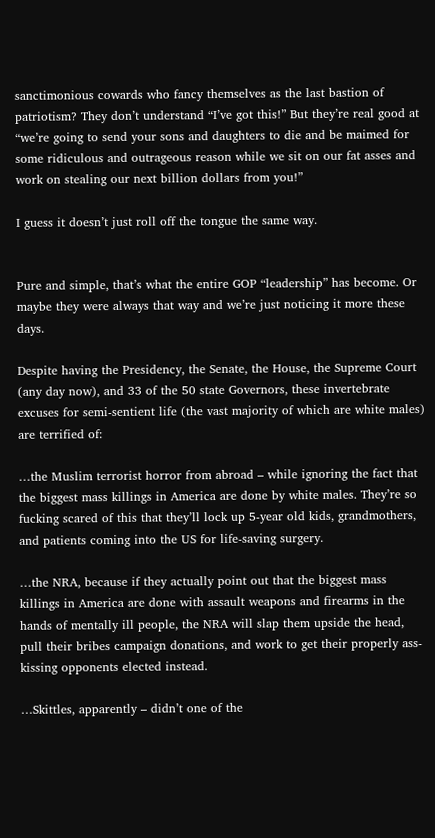sanctimonious cowards who fancy themselves as the last bastion of patriotism? They don’t understand “I’ve got this!” But they’re real good at “we’re going to send your sons and daughters to die and be maimed for some ridiculous and outrageous reason while we sit on our fat asses and work on stealing our next billion dollars from you!”

I guess it doesn’t just roll off the tongue the same way.


Pure and simple, that’s what the entire GOP “leadership” has become. Or maybe they were always that way and we’re just noticing it more these days.

Despite having the Presidency, the Senate, the House, the Supreme Court (any day now), and 33 of the 50 state Governors, these invertebrate excuses for semi-sentient life (the vast majority of which are white males) are terrified of:

…the Muslim terrorist horror from abroad – while ignoring the fact that the biggest mass killings in America are done by white males. They’re so fucking scared of this that they’ll lock up 5-year old kids, grandmothers, and patients coming into the US for life-saving surgery.

…the NRA, because if they actually point out that the biggest mass killings in America are done with assault weapons and firearms in the hands of mentally ill people, the NRA will slap them upside the head, pull their bribes campaign donations, and work to get their properly ass-kissing opponents elected instead.

…Skittles, apparently – didn’t one of the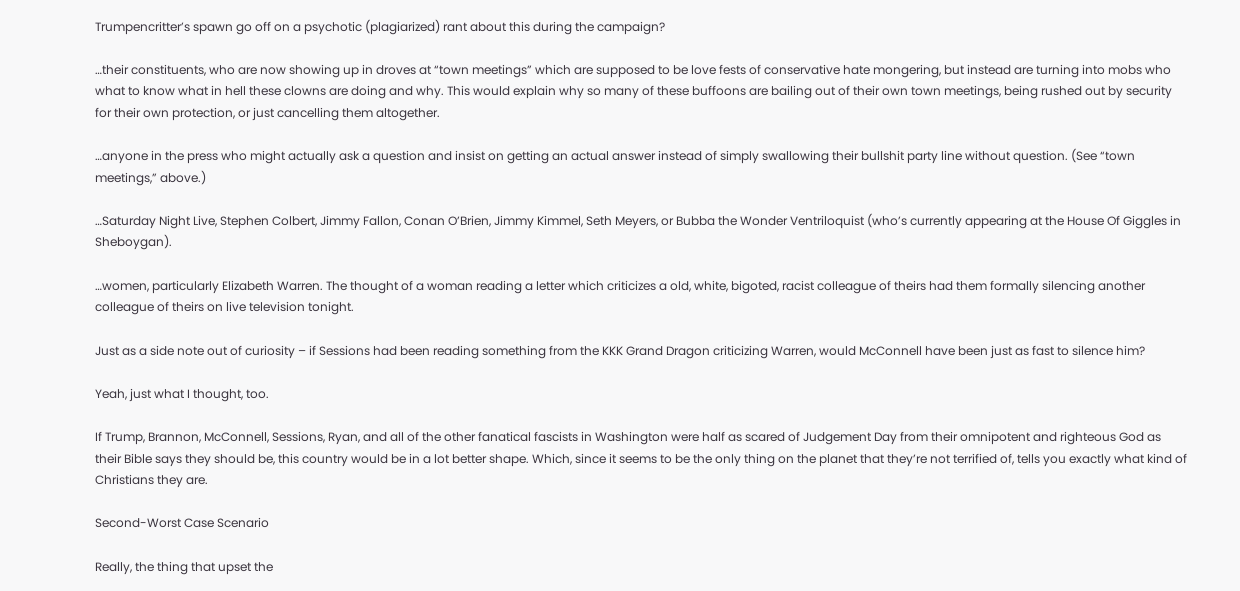Trumpencritter’s spawn go off on a psychotic (plagiarized) rant about this during the campaign?

…their constituents, who are now showing up in droves at “town meetings” which are supposed to be love fests of conservative hate mongering, but instead are turning into mobs who what to know what in hell these clowns are doing and why. This would explain why so many of these buffoons are bailing out of their own town meetings, being rushed out by security for their own protection, or just cancelling them altogether.

…anyone in the press who might actually ask a question and insist on getting an actual answer instead of simply swallowing their bullshit party line without question. (See “town meetings,” above.)

…Saturday Night Live, Stephen Colbert, Jimmy Fallon, Conan O’Brien, Jimmy Kimmel, Seth Meyers, or Bubba the Wonder Ventriloquist (who’s currently appearing at the House Of Giggles in Sheboygan).

…women, particularly Elizabeth Warren. The thought of a woman reading a letter which criticizes a old, white, bigoted, racist colleague of theirs had them formally silencing another colleague of theirs on live television tonight.

Just as a side note out of curiosity – if Sessions had been reading something from the KKK Grand Dragon criticizing Warren, would McConnell have been just as fast to silence him?

Yeah, just what I thought, too.

If Trump, Brannon, McConnell, Sessions, Ryan, and all of the other fanatical fascists in Washington were half as scared of Judgement Day from their omnipotent and righteous God as their Bible says they should be, this country would be in a lot better shape. Which, since it seems to be the only thing on the planet that they’re not terrified of, tells you exactly what kind of Christians they are.

Second-Worst Case Scenario

Really, the thing that upset the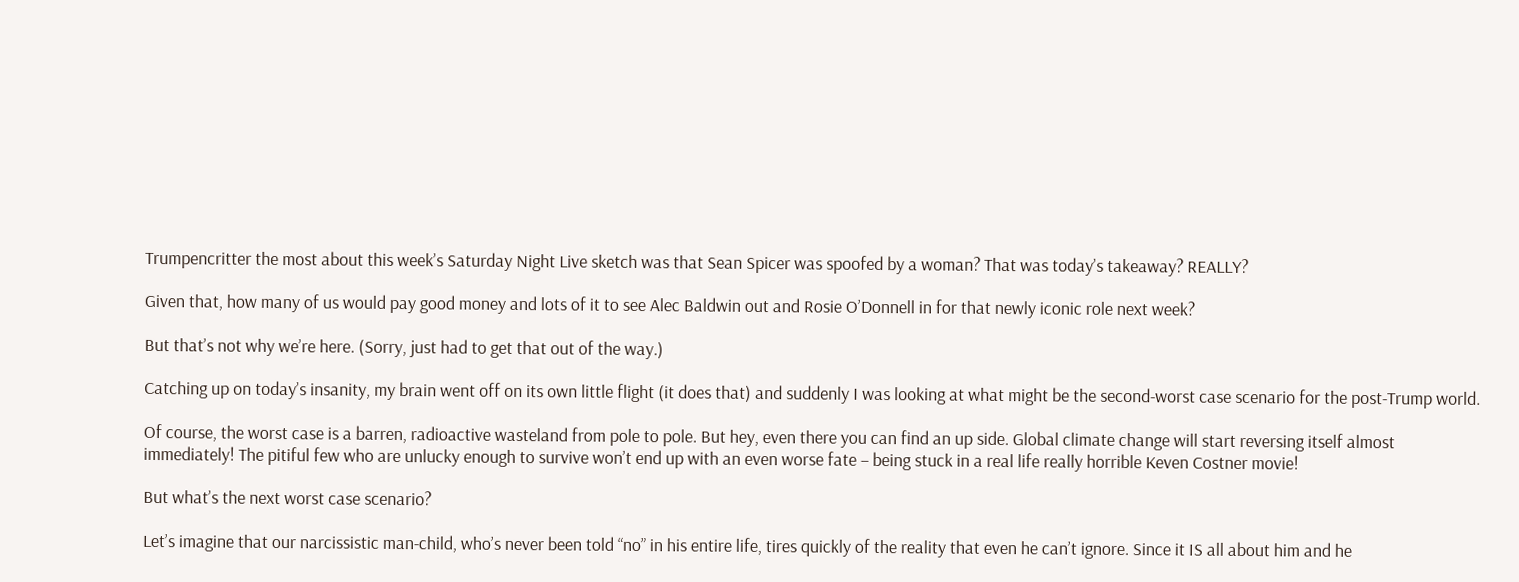Trumpencritter the most about this week’s Saturday Night Live sketch was that Sean Spicer was spoofed by a woman? That was today’s takeaway? REALLY?

Given that, how many of us would pay good money and lots of it to see Alec Baldwin out and Rosie O’Donnell in for that newly iconic role next week?

But that’s not why we’re here. (Sorry, just had to get that out of the way.)

Catching up on today’s insanity, my brain went off on its own little flight (it does that) and suddenly I was looking at what might be the second-worst case scenario for the post-Trump world.

Of course, the worst case is a barren, radioactive wasteland from pole to pole. But hey, even there you can find an up side. Global climate change will start reversing itself almost immediately! The pitiful few who are unlucky enough to survive won’t end up with an even worse fate – being stuck in a real life really horrible Keven Costner movie!

But what’s the next worst case scenario?

Let’s imagine that our narcissistic man-child, who’s never been told “no” in his entire life, tires quickly of the reality that even he can’t ignore. Since it IS all about him and he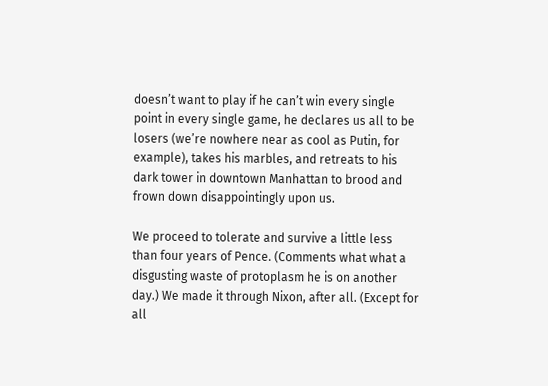doesn’t want to play if he can’t win every single point in every single game, he declares us all to be losers (we’re nowhere near as cool as Putin, for example), takes his marbles, and retreats to his dark tower in downtown Manhattan to brood and frown down disappointingly upon us.

We proceed to tolerate and survive a little less than four years of Pence. (Comments what what a disgusting waste of protoplasm he is on another day.) We made it through Nixon, after all. (Except for all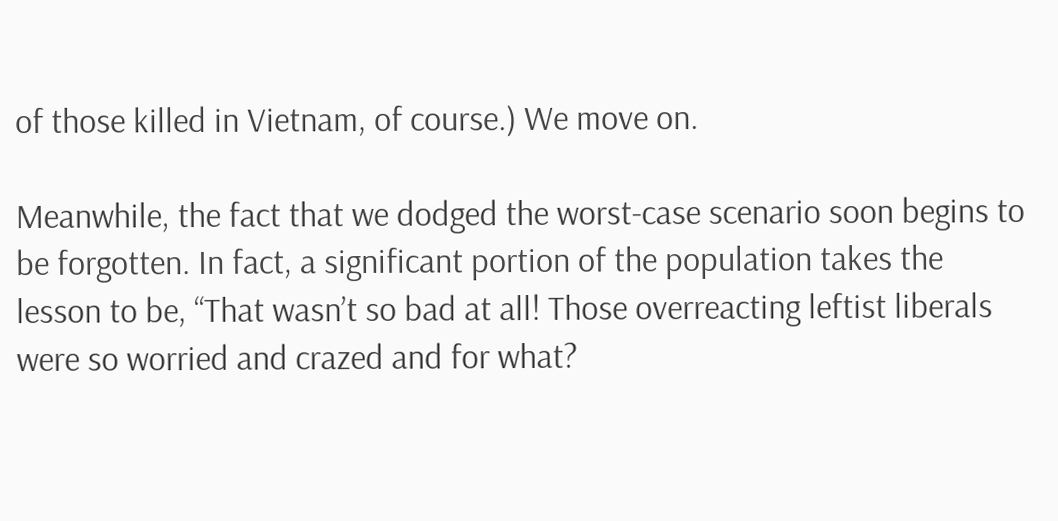of those killed in Vietnam, of course.) We move on.

Meanwhile, the fact that we dodged the worst-case scenario soon begins to be forgotten. In fact, a significant portion of the population takes the lesson to be, “That wasn’t so bad at all! Those overreacting leftist liberals were so worried and crazed and for what?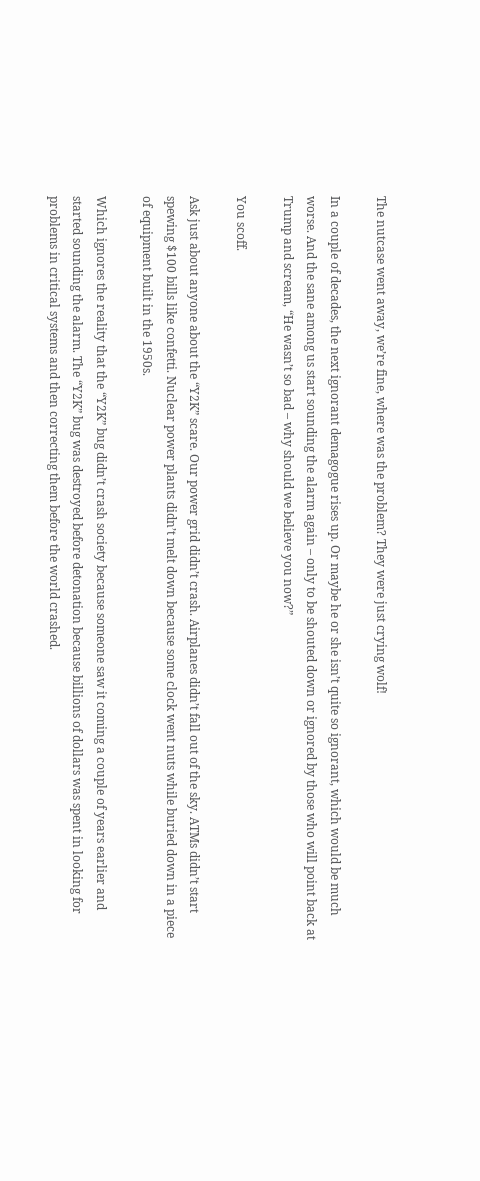The nutcase went away, we’re fine, where was the problem? They were just crying wolf!

In a couple of decades, the next ignorant demagogue rises up. Or maybe he or she isn’t quite so ignorant, which would be much worse. And the sane among us start sounding the alarm again – only to be shouted down or ignored by those who will point back at Trump and scream, “He wasn’t so bad – why should we believe you now?”

You scoff.

Ask just about anyone about the “Y2K” scare. Our power grid didn’t crash. Airplanes didn’t fall out of the sky. ATMs didn’t start spewing $100 bills like confetti. Nuclear power plants didn’t melt down because some clock went nuts while buried down in a piece of equipment built in the 1950s.

Which ignores the reality that the “Y2K” bug didn’t crash society because someone saw it coming a couple of years earlier and started sounding the alarm. The “Y2K” bug was destroyed before detonation because billions of dollars was spent in looking for problems in critical systems and then correcting them before the world crashed.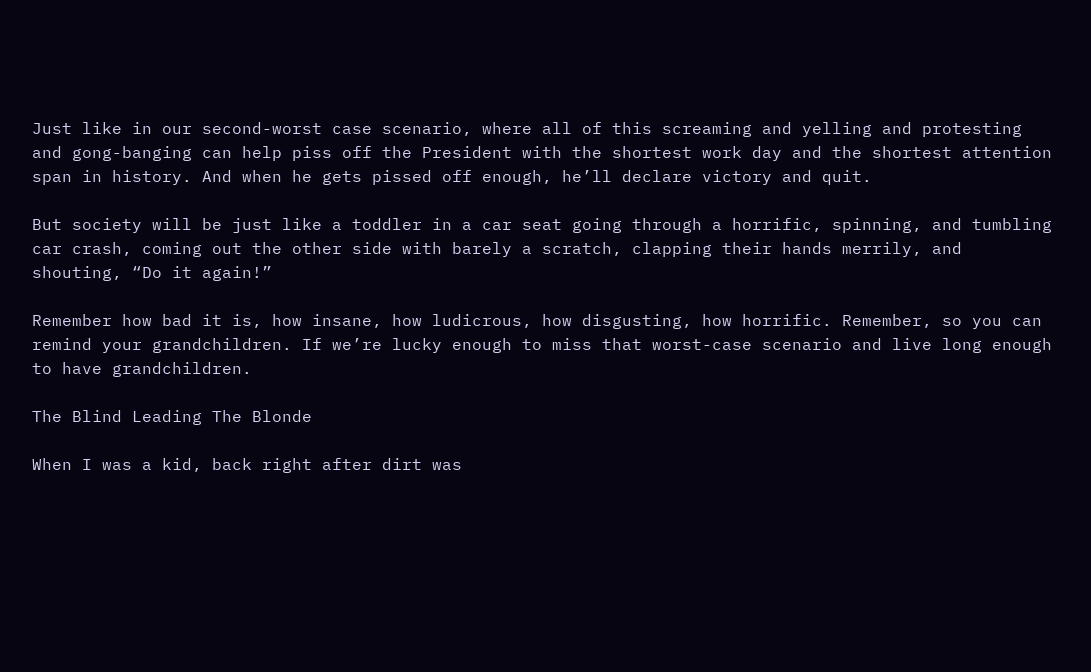Just like in our second-worst case scenario, where all of this screaming and yelling and protesting and gong-banging can help piss off the President with the shortest work day and the shortest attention span in history. And when he gets pissed off enough, he’ll declare victory and quit.

But society will be just like a toddler in a car seat going through a horrific, spinning, and tumbling car crash, coming out the other side with barely a scratch, clapping their hands merrily, and shouting, “Do it again!”

Remember how bad it is, how insane, how ludicrous, how disgusting, how horrific. Remember, so you can remind your grandchildren. If we’re lucky enough to miss that worst-case scenario and live long enough to have grandchildren.

The Blind Leading The Blonde

When I was a kid, back right after dirt was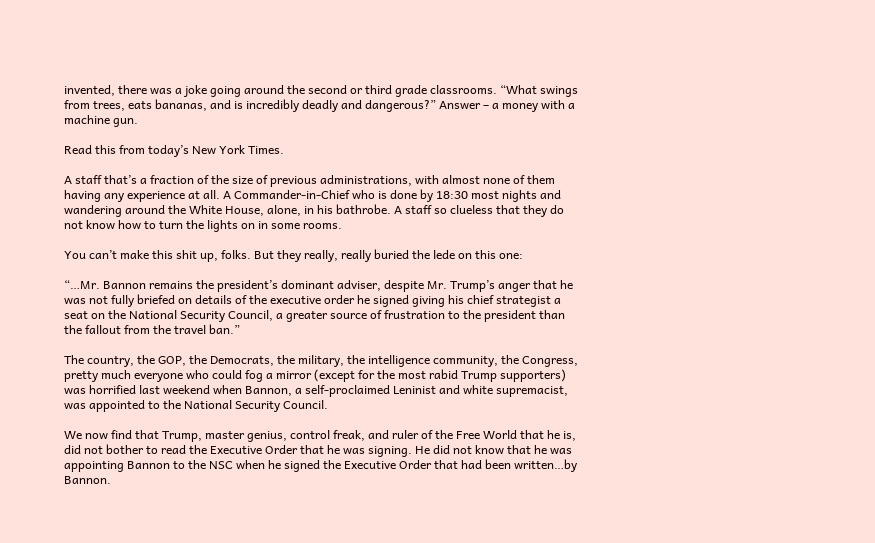invented, there was a joke going around the second or third grade classrooms. “What swings from trees, eats bananas, and is incredibly deadly and dangerous?” Answer – a money with a machine gun.

Read this from today’s New York Times.

A staff that’s a fraction of the size of previous administrations, with almost none of them having any experience at all. A Commander-in-Chief who is done by 18:30 most nights and wandering around the White House, alone, in his bathrobe. A staff so clueless that they do not know how to turn the lights on in some rooms.

You can’t make this shit up, folks. But they really, really buried the lede on this one:

“…Mr. Bannon remains the president’s dominant adviser, despite Mr. Trump’s anger that he was not fully briefed on details of the executive order he signed giving his chief strategist a seat on the National Security Council, a greater source of frustration to the president than the fallout from the travel ban.”

The country, the GOP, the Democrats, the military, the intelligence community, the Congress, pretty much everyone who could fog a mirror (except for the most rabid Trump supporters) was horrified last weekend when Bannon, a self-proclaimed Leninist and white supremacist, was appointed to the National Security Council.

We now find that Trump, master genius, control freak, and ruler of the Free World that he is, did not bother to read the Executive Order that he was signing. He did not know that he was appointing Bannon to the NSC when he signed the Executive Order that had been written…by Bannon.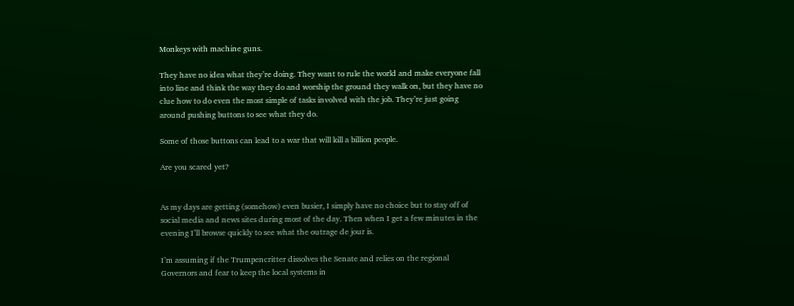Monkeys with machine guns.

They have no idea what they’re doing. They want to rule the world and make everyone fall into line and think the way they do and worship the ground they walk on, but they have no clue how to do even the most simple of tasks involved with the job. They’re just going around pushing buttons to see what they do.

Some of those buttons can lead to a war that will kill a billion people.

Are you scared yet?


As my days are getting (somehow) even busier, I simply have no choice but to stay off of social media and news sites during most of the day. Then when I get a few minutes in the evening I’ll browse quickly to see what the outrage de jour is.

I’m assuming if the Trumpencritter dissolves the Senate and relies on the regional Governors and fear to keep the local systems in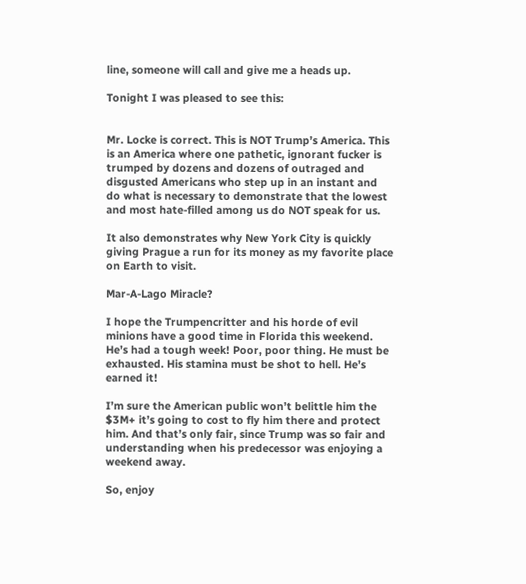line, someone will call and give me a heads up.

Tonight I was pleased to see this:


Mr. Locke is correct. This is NOT Trump’s America. This is an America where one pathetic, ignorant fucker is trumped by dozens and dozens of outraged and disgusted Americans who step up in an instant and do what is necessary to demonstrate that the lowest and most hate-filled among us do NOT speak for us.

It also demonstrates why New York City is quickly giving Prague a run for its money as my favorite place on Earth to visit.

Mar-A-Lago Miracle?

I hope the Trumpencritter and his horde of evil minions have a good time in Florida this weekend. He’s had a tough week! Poor, poor thing. He must be exhausted. His stamina must be shot to hell. He’s earned it!

I’m sure the American public won’t belittle him the $3M+ it’s going to cost to fly him there and protect him. And that’s only fair, since Trump was so fair and understanding when his predecessor was enjoying a weekend away.

So, enjoy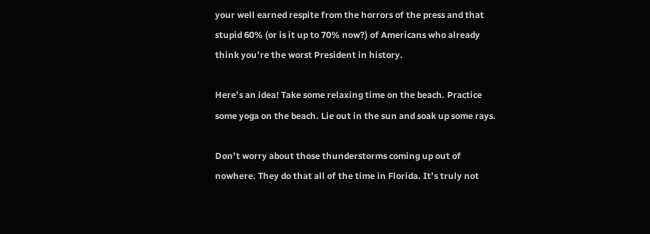your well earned respite from the horrors of the press and that stupid 60% (or is it up to 70% now?) of Americans who already think you’re the worst President in history.

Here’s an idea! Take some relaxing time on the beach. Practice some yoga on the beach. Lie out in the sun and soak up some rays.

Don’t worry about those thunderstorms coming up out of nowhere. They do that all of the time in Florida. It’s truly not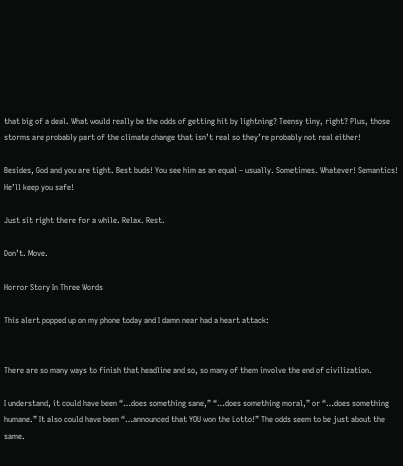that big of a deal. What would really be the odds of getting hit by lightning? Teensy tiny, right? Plus, those storms are probably part of the climate change that isn’t real so they’re probably not real either!

Besides, God and you are tight. Best buds! You see him as an equal – usually. Sometimes. Whatever! Semantics! He’ll keep you safe!

Just sit right there for a while. Relax. Rest.

Don’t. Move.

Horror Story In Three Words

This alert popped up on my phone today and I damn near had a heart attack:


There are so many ways to finish that headline and so, so many of them involve the end of civilization.

I understand, it could have been “…does something sane,” “…does something moral,” or “…does something humane.” It also could have been “…announced that YOU won the Lotto!” The odds seem to be just about the same.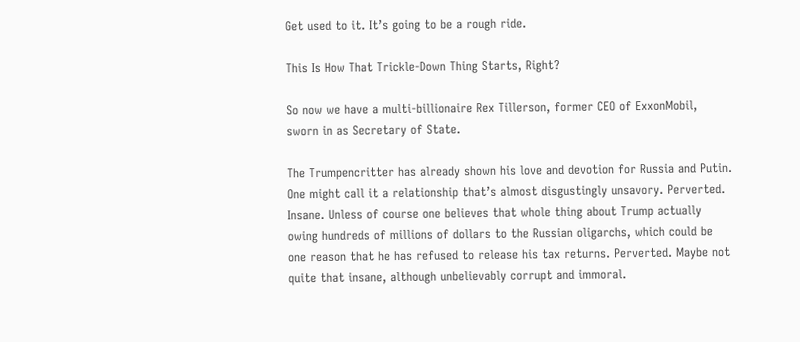Get used to it. It’s going to be a rough ride.

This Is How That Trickle-Down Thing Starts, Right?

So now we have a multi-billionaire Rex Tillerson, former CEO of ExxonMobil, sworn in as Secretary of State.

The Trumpencritter has already shown his love and devotion for Russia and Putin. One might call it a relationship that’s almost disgustingly unsavory. Perverted. Insane. Unless of course one believes that whole thing about Trump actually owing hundreds of millions of dollars to the Russian oligarchs, which could be one reason that he has refused to release his tax returns. Perverted. Maybe not quite that insane, although unbelievably corrupt and immoral.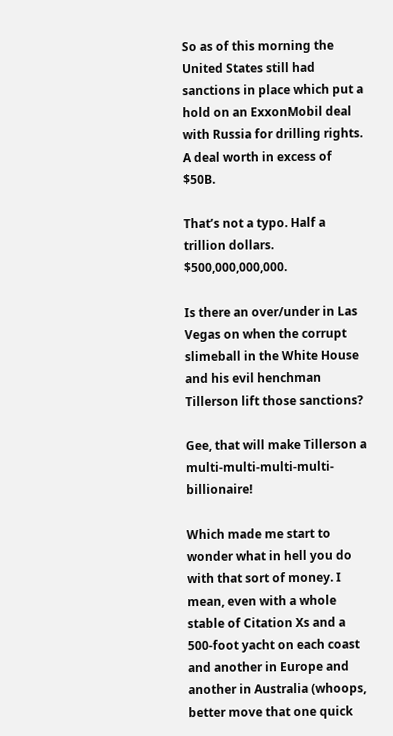So as of this morning the United States still had sanctions in place which put a hold on an ExxonMobil deal with Russia for drilling rights. A deal worth in excess of $50B.

That’s not a typo. Half a trillion dollars. $500,000,000,000.

Is there an over/under in Las Vegas on when the corrupt slimeball in the White House and his evil henchman Tillerson lift those sanctions?

Gee, that will make Tillerson a multi-multi-multi-multi-billionaire!

Which made me start to wonder what in hell you do with that sort of money. I mean, even with a whole stable of Citation Xs and a 500-foot yacht on each coast and another in Europe and another in Australia (whoops, better move that one quick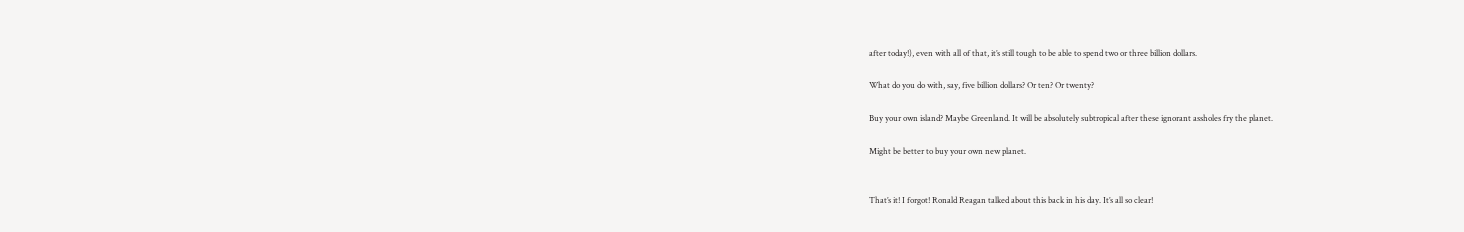after today!), even with all of that, it’s still tough to be able to spend two or three billion dollars.

What do you do with, say, five billion dollars? Or ten? Or twenty?

Buy your own island? Maybe Greenland. It will be absolutely subtropical after these ignorant assholes fry the planet.

Might be better to buy your own new planet.


That’s it! I forgot! Ronald Reagan talked about this back in his day. It’s all so clear!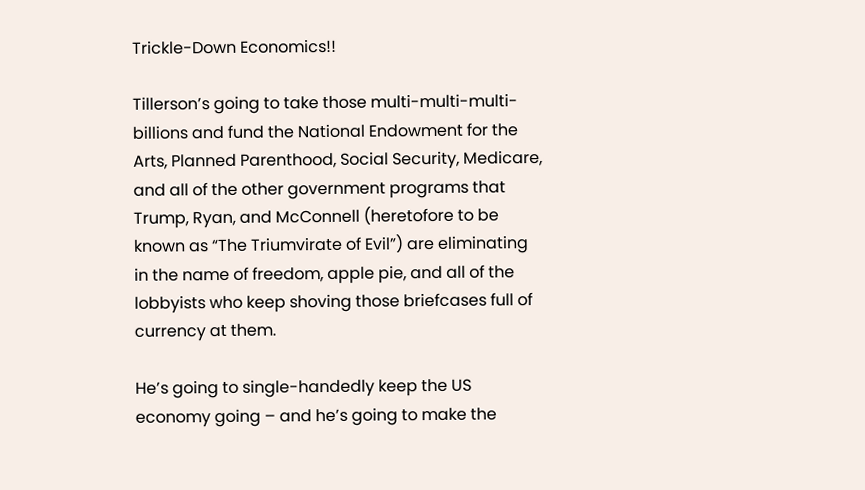Trickle-Down Economics!!

Tillerson’s going to take those multi-multi-multi-billions and fund the National Endowment for the Arts, Planned Parenthood, Social Security, Medicare, and all of the other government programs that Trump, Ryan, and McConnell (heretofore to be known as “The Triumvirate of Evil”) are eliminating in the name of freedom, apple pie, and all of the lobbyists who keep shoving those briefcases full of currency at them.

He’s going to single-handedly keep the US economy going – and he’s going to make the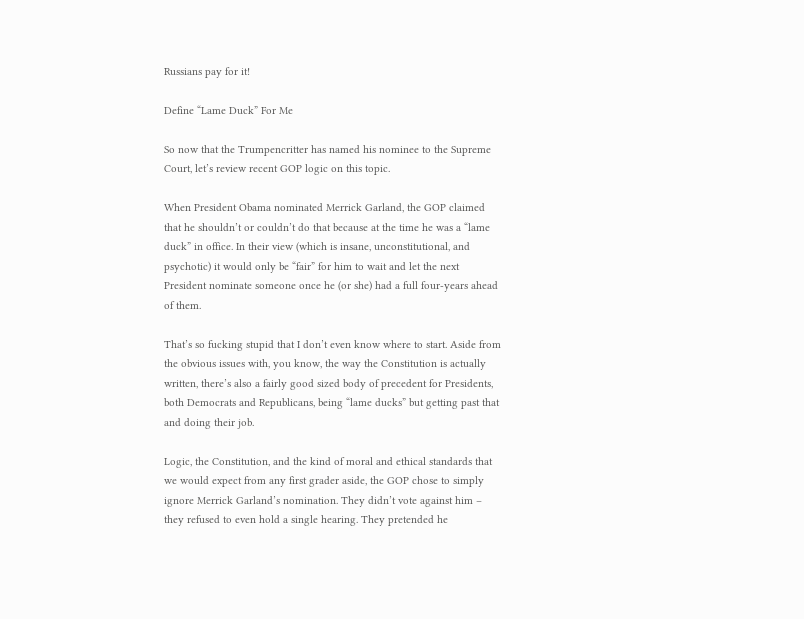Russians pay for it!

Define “Lame Duck” For Me

So now that the Trumpencritter has named his nominee to the Supreme Court, let’s review recent GOP logic on this topic.

When President Obama nominated Merrick Garland, the GOP claimed that he shouldn’t or couldn’t do that because at the time he was a “lame duck” in office. In their view (which is insane, unconstitutional, and psychotic) it would only be “fair” for him to wait and let the next President nominate someone once he (or she) had a full four-years ahead of them.

That’s so fucking stupid that I don’t even know where to start. Aside from the obvious issues with, you know, the way the Constitution is actually written, there’s also a fairly good sized body of precedent for Presidents, both Democrats and Republicans, being “lame ducks” but getting past that and doing their job.

Logic, the Constitution, and the kind of moral and ethical standards that we would expect from any first grader aside, the GOP chose to simply ignore Merrick Garland’s nomination. They didn’t vote against him – they refused to even hold a single hearing. They pretended he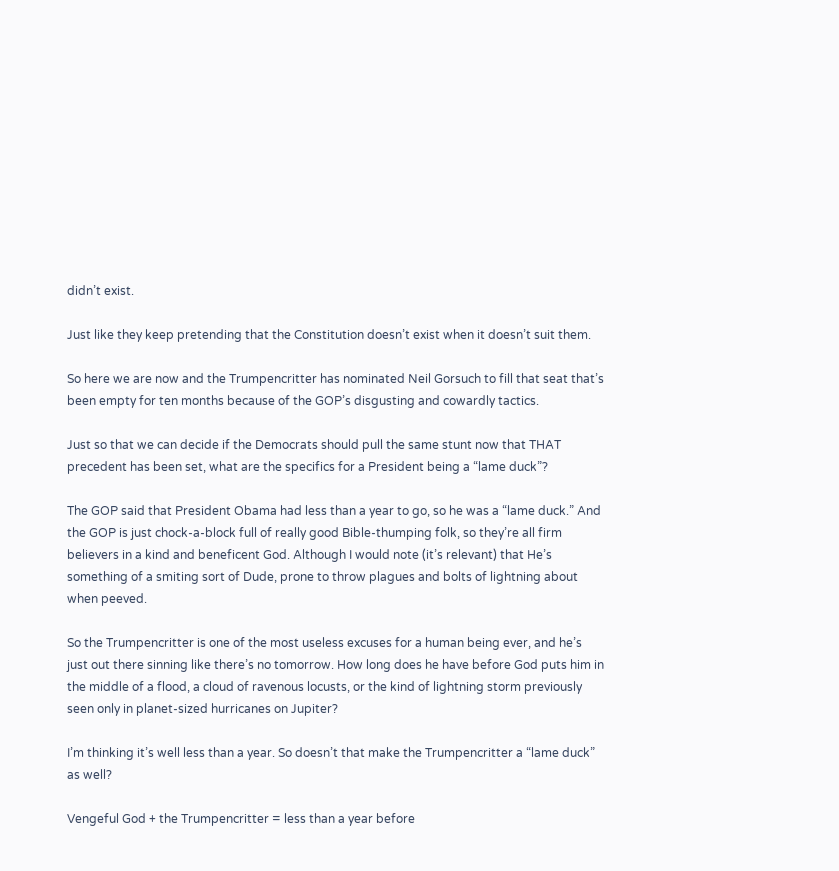didn’t exist.

Just like they keep pretending that the Constitution doesn’t exist when it doesn’t suit them.

So here we are now and the Trumpencritter has nominated Neil Gorsuch to fill that seat that’s been empty for ten months because of the GOP’s disgusting and cowardly tactics.

Just so that we can decide if the Democrats should pull the same stunt now that THAT precedent has been set, what are the specifics for a President being a “lame duck”?

The GOP said that President Obama had less than a year to go, so he was a “lame duck.” And the GOP is just chock-a-block full of really good Bible-thumping folk, so they’re all firm believers in a kind and beneficent God. Although I would note (it’s relevant) that He’s something of a smiting sort of Dude, prone to throw plagues and bolts of lightning about when peeved.

So the Trumpencritter is one of the most useless excuses for a human being ever, and he’s just out there sinning like there’s no tomorrow. How long does he have before God puts him in the middle of a flood, a cloud of ravenous locusts, or the kind of lightning storm previously seen only in planet-sized hurricanes on Jupiter?

I’m thinking it’s well less than a year. So doesn’t that make the Trumpencritter a “lame duck” as well?

Vengeful God + the Trumpencritter = less than a year before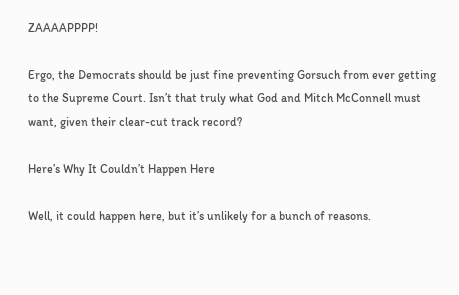ZAAAAPPPP!

Ergo, the Democrats should be just fine preventing Gorsuch from ever getting to the Supreme Court. Isn’t that truly what God and Mitch McConnell must want, given their clear-cut track record?

Here’s Why It Couldn’t Happen Here

Well, it could happen here, but it’s unlikely for a bunch of reasons.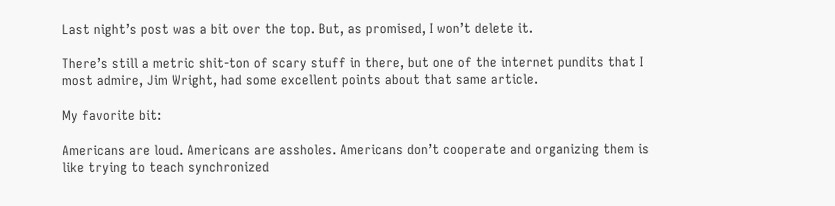Last night’s post was a bit over the top. But, as promised, I won’t delete it.

There’s still a metric shit-ton of scary stuff in there, but one of the internet pundits that I most admire, Jim Wright, had some excellent points about that same article.

My favorite bit:

Americans are loud. Americans are assholes. Americans don’t cooperate and organizing them is like trying to teach synchronized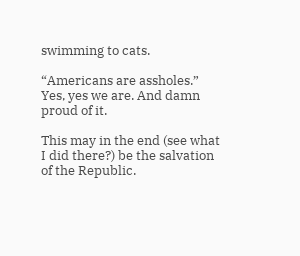swimming to cats.

“Americans are assholes.” Yes, yes we are. And damn proud of it.

This may in the end (see what I did there?) be the salvation of the Republic.